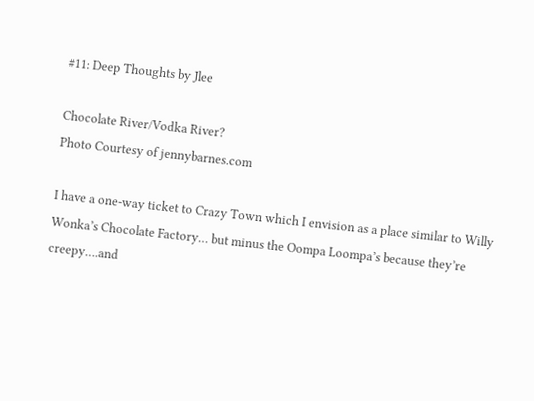#11: Deep Thoughts by Jlee

Chocolate River/Vodka River?
Photo Courtesy of jennybarnes.com

I have a one-way ticket to Crazy Town which I envision as a place similar to Willy Wonka’s Chocolate Factory… but minus the Oompa Loompa’s because they’re creepy….and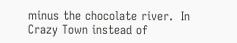minus the chocolate river.  In Crazy Town instead of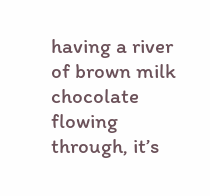having a river of brown milk chocolate flowing through, it’s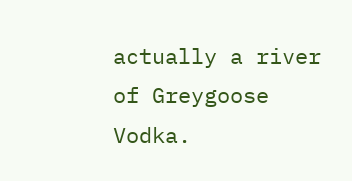actually a river of Greygoose Vodka.